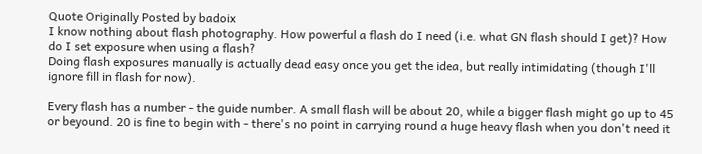Quote Originally Posted by badoix
I know nothing about flash photography. How powerful a flash do I need (i.e. what GN flash should I get)? How do I set exposure when using a flash?
Doing flash exposures manually is actually dead easy once you get the idea, but really intimidating (though I'll ignore fill in flash for now).

Every flash has a number - the guide number. A small flash will be about 20, while a bigger flash might go up to 45 or beyound. 20 is fine to begin with - there's no point in carrying round a huge heavy flash when you don't need it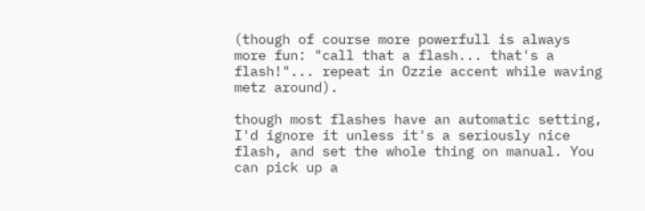(though of course more powerfull is always more fun: "call that a flash... that's a flash!"... repeat in Ozzie accent while waving metz around).

though most flashes have an automatic setting, I'd ignore it unless it's a seriously nice flash, and set the whole thing on manual. You can pick up a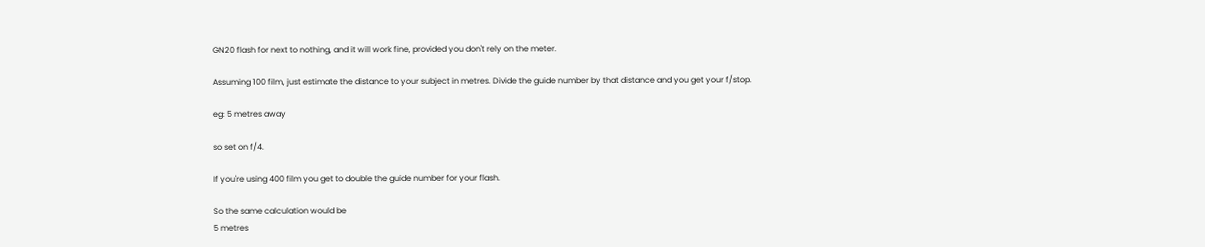GN20 flash for next to nothing, and it will work fine, provided you don't rely on the meter.

Assuming 100 film, just estimate the distance to your subject in metres. Divide the guide number by that distance and you get your f/stop.

eg: 5 metres away

so set on f/4.

If you're using 400 film you get to double the guide number for your flash.

So the same calculation would be
5 metres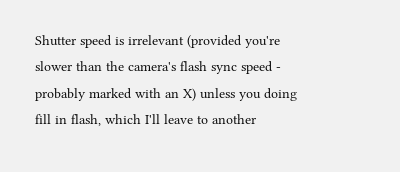Shutter speed is irrelevant (provided you're slower than the camera's flash sync speed - probably marked with an X) unless you doing fill in flash, which I'll leave to another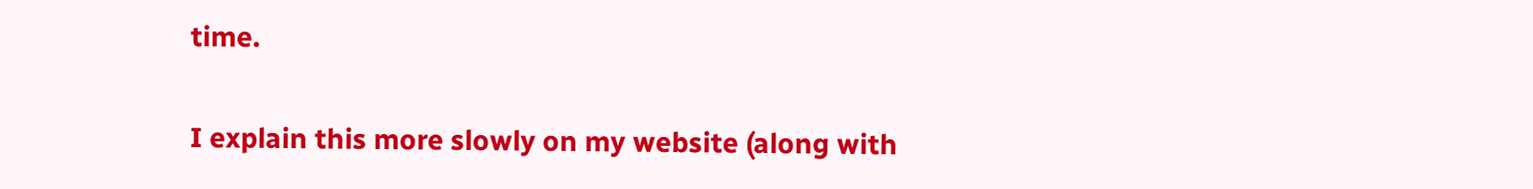time.

I explain this more slowly on my website (along with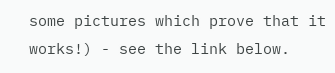some pictures which prove that it works!) - see the link below.